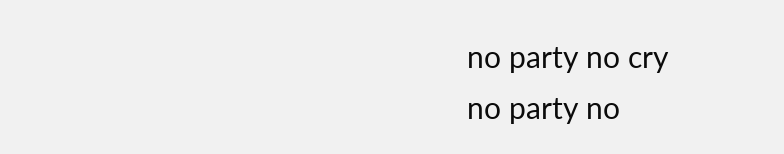no party no cry
no party no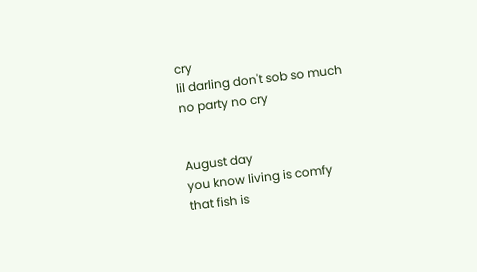cry
lil darling don't sob so much
no party no cry


August day
you know living is comfy
that fish is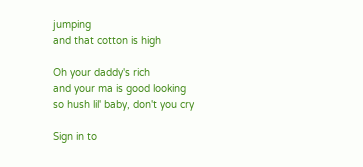jumping
and that cotton is high

Oh your daddy's rich
and your ma is good looking
so hush lil' baby, don't you cry

Sign in to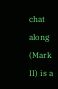chat along (Mark II) is a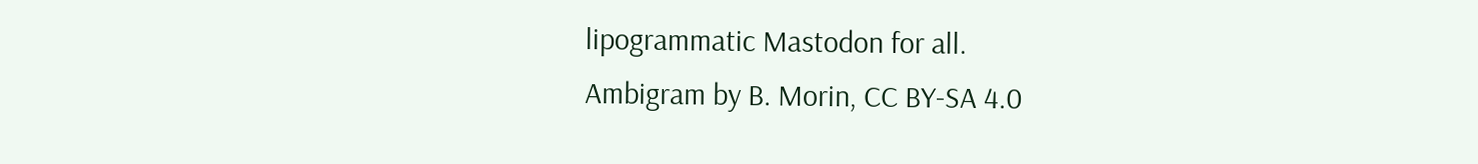lipogrammatic Mastodon for all.
Ambigram by B. Morin, CC BY-SA 4.0